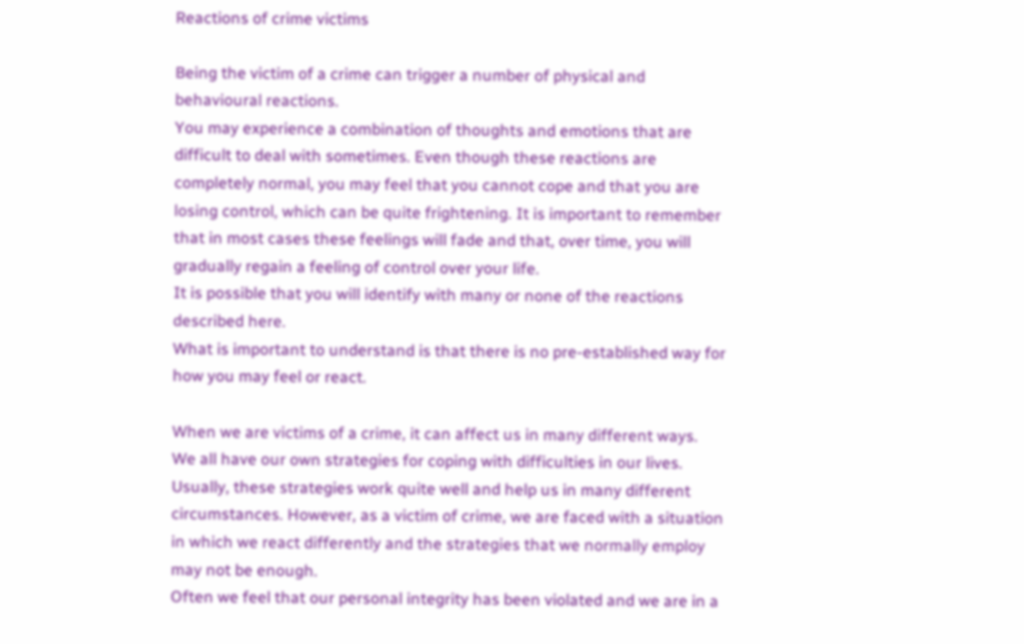Reactions of crime victims

Being the victim of a crime can trigger a number of physical and behavioural reactions.
You may experience a combination of thoughts and emotions that are difficult to deal with sometimes. Even though these reactions are completely normal, you may feel that you cannot cope and that you are losing control, which can be quite frightening. It is important to remember that in most cases these feelings will fade and that, over time, you will gradually regain a feeling of control over your life.
It is possible that you will identify with many or none of the reactions described here.
What is important to understand is that there is no pre-established way for how you may feel or react.

When we are victims of a crime, it can affect us in many different ways.
We all have our own strategies for coping with difficulties in our lives. Usually, these strategies work quite well and help us in many different circumstances. However, as a victim of crime, we are faced with a situation in which we react differently and the strategies that we normally employ may not be enough.
Often we feel that our personal integrity has been violated and we are in a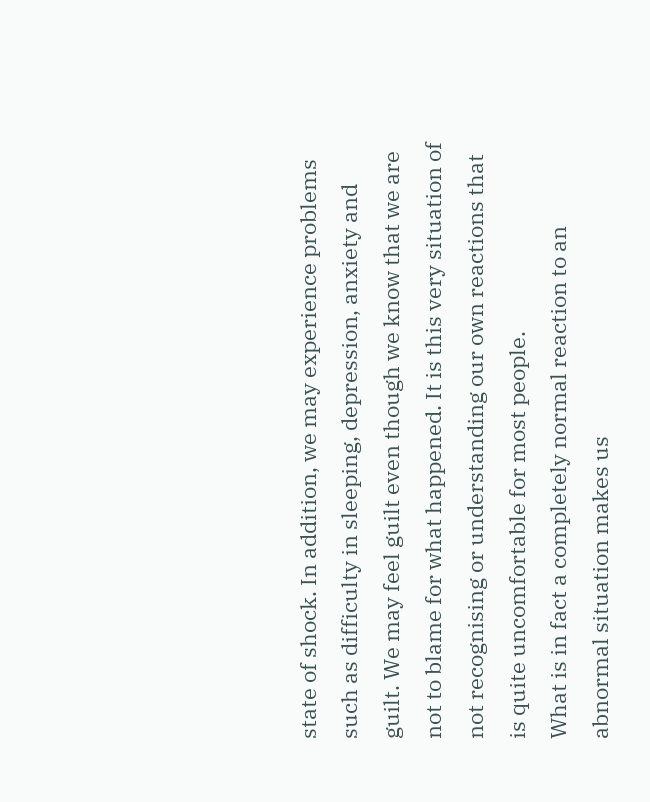state of shock. In addition, we may experience problems such as difficulty in sleeping, depression, anxiety and guilt. We may feel guilt even though we know that we are not to blame for what happened. It is this very situation of not recognising or understanding our own reactions that is quite uncomfortable for most people.
What is in fact a completely normal reaction to an abnormal situation makes us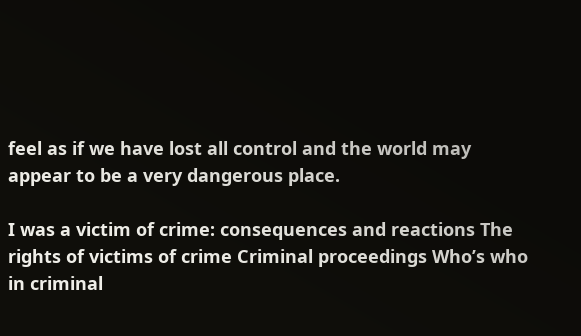feel as if we have lost all control and the world may appear to be a very dangerous place.

I was a victim of crime: consequences and reactions The rights of victims of crime Criminal proceedings Who’s who in criminal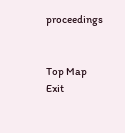proceedings


Top Map Exit